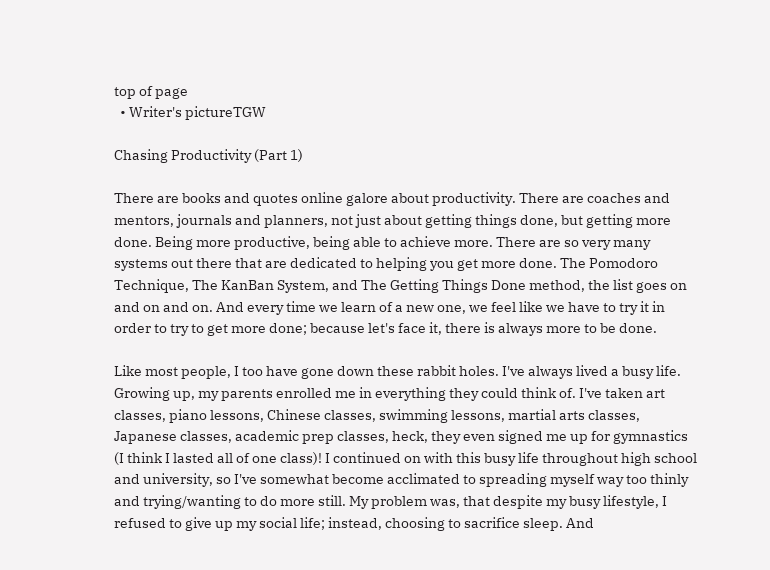top of page
  • Writer's pictureTGW

Chasing Productivity (Part 1)

There are books and quotes online galore about productivity. There are coaches and mentors, journals and planners, not just about getting things done, but getting more done. Being more productive, being able to achieve more. There are so very many systems out there that are dedicated to helping you get more done. The Pomodoro Technique, The KanBan System, and The Getting Things Done method, the list goes on and on and on. And every time we learn of a new one, we feel like we have to try it in order to try to get more done; because let's face it, there is always more to be done.

Like most people, I too have gone down these rabbit holes. I've always lived a busy life. Growing up, my parents enrolled me in everything they could think of. I've taken art classes, piano lessons, Chinese classes, swimming lessons, martial arts classes, Japanese classes, academic prep classes, heck, they even signed me up for gymnastics (I think I lasted all of one class)! I continued on with this busy life throughout high school and university, so I've somewhat become acclimated to spreading myself way too thinly and trying/wanting to do more still. My problem was, that despite my busy lifestyle, I refused to give up my social life; instead, choosing to sacrifice sleep. And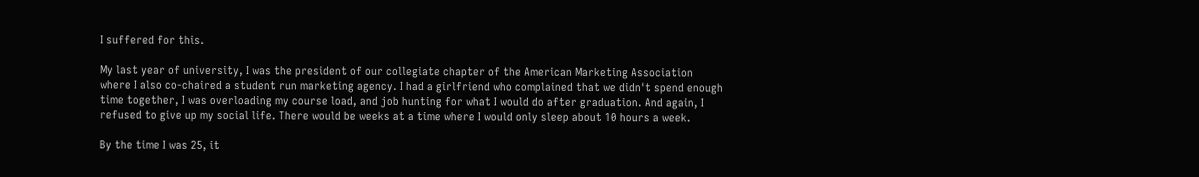I suffered for this.

My last year of university, I was the president of our collegiate chapter of the American Marketing Association where I also co-chaired a student run marketing agency. I had a girlfriend who complained that we didn't spend enough time together, I was overloading my course load, and job hunting for what I would do after graduation. And again, I refused to give up my social life. There would be weeks at a time where I would only sleep about 10 hours a week.

By the time I was 25, it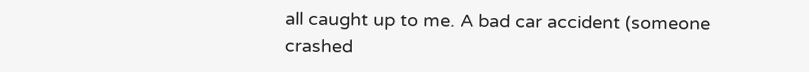all caught up to me. A bad car accident (someone crashed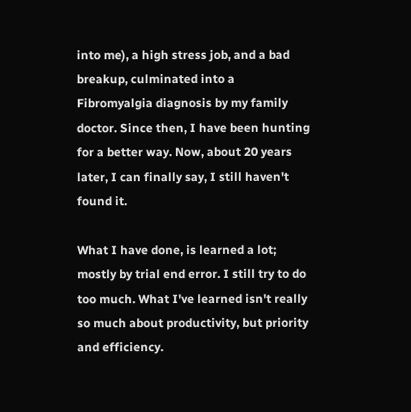into me), a high stress job, and a bad breakup, culminated into a Fibromyalgia diagnosis by my family doctor. Since then, I have been hunting for a better way. Now, about 20 years later, I can finally say, I still haven't found it.

What I have done, is learned a lot; mostly by trial end error. I still try to do too much. What I've learned isn't really so much about productivity, but priority and efficiency.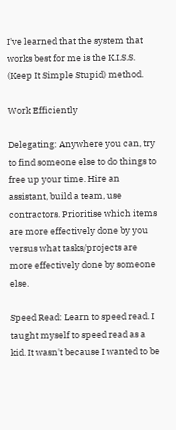I've learned that the system that works best for me is the K.I.S.S. (Keep It Simple Stupid) method.

Work Efficiently

Delegating: Anywhere you can, try to find someone else to do things to free up your time. Hire an assistant, build a team, use contractors. Prioritise which items are more effectively done by you versus what tasks/projects are more effectively done by someone else.

Speed Read: Learn to speed read. I taught myself to speed read as a kid. It wasn't because I wanted to be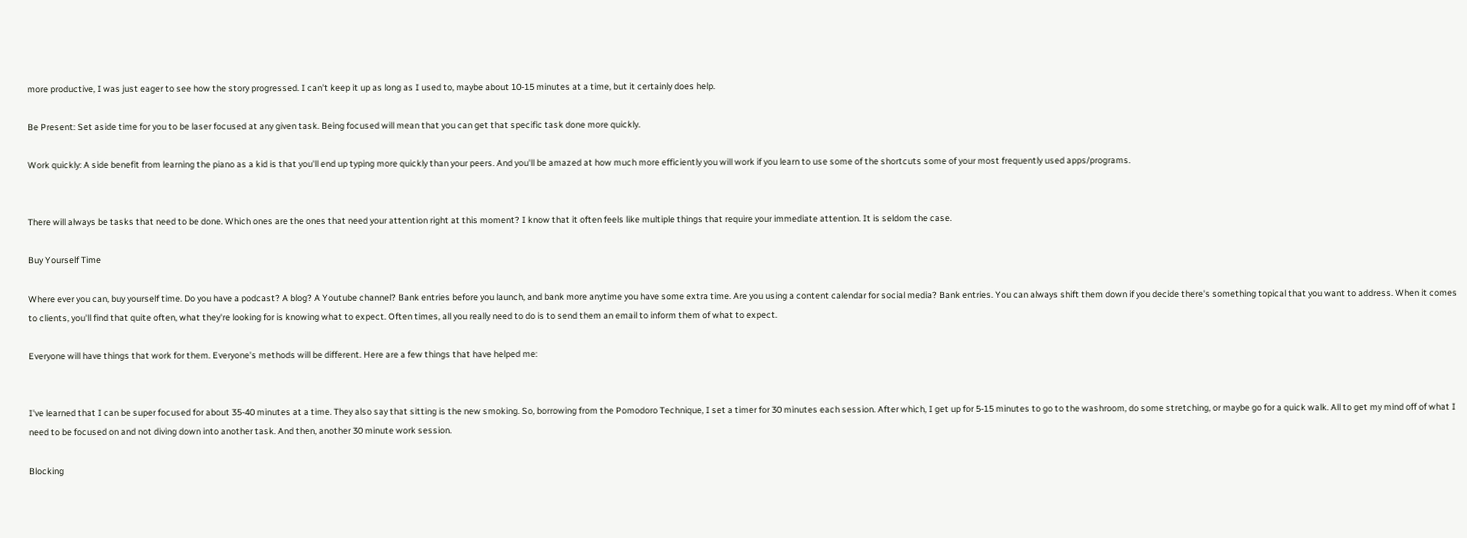more productive, I was just eager to see how the story progressed. I can't keep it up as long as I used to, maybe about 10-15 minutes at a time, but it certainly does help.

Be Present: Set aside time for you to be laser focused at any given task. Being focused will mean that you can get that specific task done more quickly.

Work quickly: A side benefit from learning the piano as a kid is that you'll end up typing more quickly than your peers. And you'll be amazed at how much more efficiently you will work if you learn to use some of the shortcuts some of your most frequently used apps/programs.


There will always be tasks that need to be done. Which ones are the ones that need your attention right at this moment? I know that it often feels like multiple things that require your immediate attention. It is seldom the case.

Buy Yourself Time

Where ever you can, buy yourself time. Do you have a podcast? A blog? A Youtube channel? Bank entries before you launch, and bank more anytime you have some extra time. Are you using a content calendar for social media? Bank entries. You can always shift them down if you decide there's something topical that you want to address. When it comes to clients, you'll find that quite often, what they're looking for is knowing what to expect. Often times, all you really need to do is to send them an email to inform them of what to expect.

Everyone will have things that work for them. Everyone's methods will be different. Here are a few things that have helped me:


I've learned that I can be super focused for about 35-40 minutes at a time. They also say that sitting is the new smoking. So, borrowing from the Pomodoro Technique, I set a timer for 30 minutes each session. After which, I get up for 5-15 minutes to go to the washroom, do some stretching, or maybe go for a quick walk. All to get my mind off of what I need to be focused on and not diving down into another task. And then, another 30 minute work session.

Blocking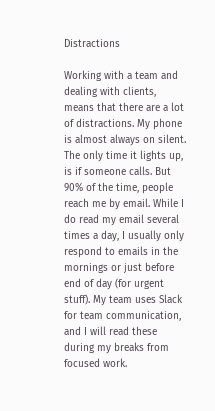Distractions

Working with a team and dealing with clients, means that there are a lot of distractions. My phone is almost always on silent. The only time it lights up, is if someone calls. But 90% of the time, people reach me by email. While I do read my email several times a day, I usually only respond to emails in the mornings or just before end of day (for urgent stuff). My team uses Slack for team communication, and I will read these during my breaks from focused work.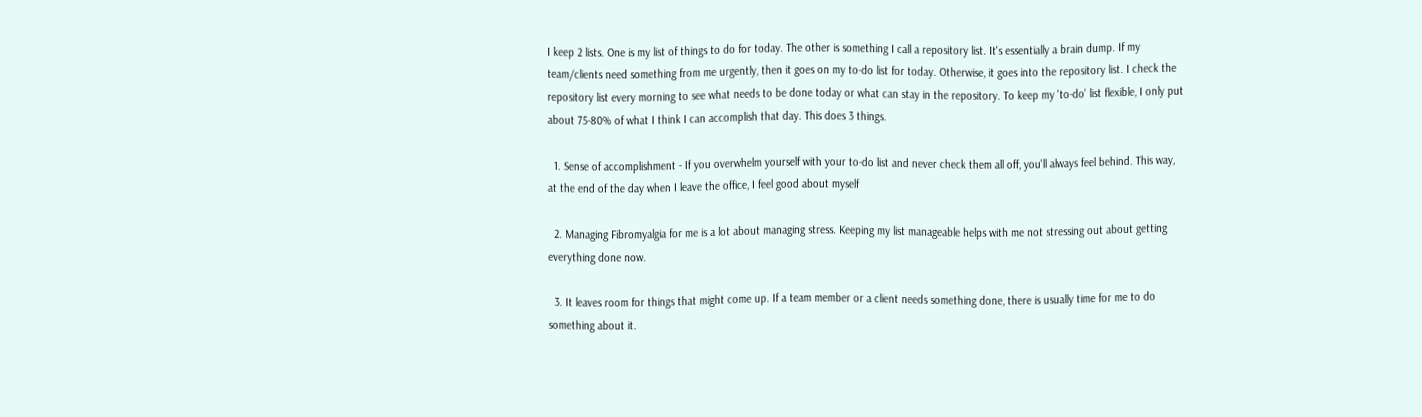I keep 2 lists. One is my list of things to do for today. The other is something I call a repository list. It's essentially a brain dump. If my team/clients need something from me urgently, then it goes on my to-do list for today. Otherwise, it goes into the repository list. I check the repository list every morning to see what needs to be done today or what can stay in the repository. To keep my 'to-do' list flexible, I only put about 75-80% of what I think I can accomplish that day. This does 3 things.

  1. Sense of accomplishment - If you overwhelm yourself with your to-do list and never check them all off, you'll always feel behind. This way, at the end of the day when I leave the office, I feel good about myself

  2. Managing Fibromyalgia for me is a lot about managing stress. Keeping my list manageable helps with me not stressing out about getting everything done now.

  3. It leaves room for things that might come up. If a team member or a client needs something done, there is usually time for me to do something about it.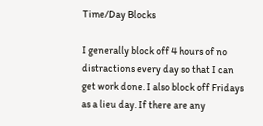Time/Day Blocks

I generally block off 4 hours of no distractions every day so that I can get work done. I also block off Fridays as a lieu day. If there are any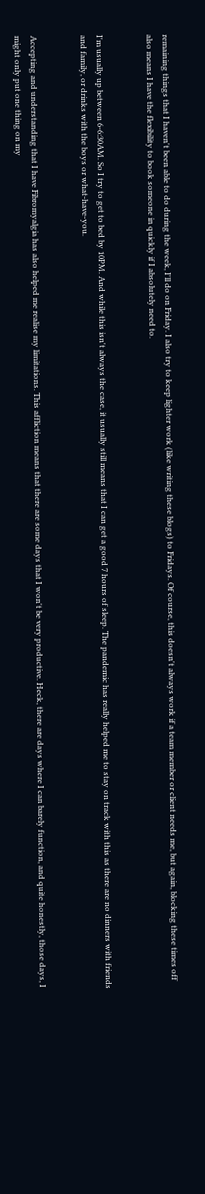remaining things that I haven't been able to do during the week, I'll do on Friday. I also try to keep lighter work (like writing these blogs) to Fridays. Of course, this doesn't always work if a team member or client needs me, but again, blocking these times off also means I have the flexibility to book someone in quickly if I absolutely need to.


I'm usually up between 6-6:30AM. So I try to get to bed by 10PM. And while this isn't always the case, it usually still means that I can get a good 7 hours of sleep. The pandemic has really helped me to stay on track with this as there are no dinners with friends and family, or drinks with the boys or what-have-you.


Accepting and understanding that I have Fibromyalgia has also helped me realise my limitations. This affliction means that there are some days that I won't be very productive. Heck, there are days where I can barely function, and quite honestly, those days, I might only put one thing on my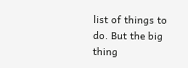list of things to do. But the big thing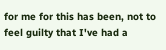for me for this has been, not to feel guilty that I've had a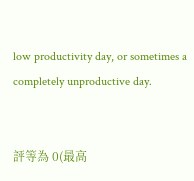low productivity day, or sometimes a completely unproductive day.


評等為 0(最高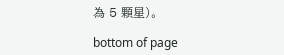為 5 顆星)。

bottom of page